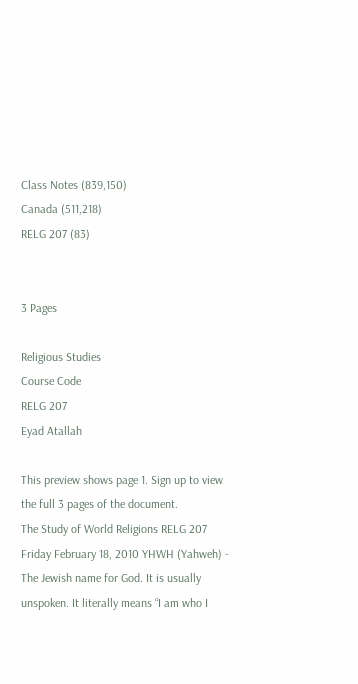Class Notes (839,150)
Canada (511,218)
RELG 207 (83)


3 Pages

Religious Studies
Course Code
RELG 207
Eyad Atallah

This preview shows page 1. Sign up to view the full 3 pages of the document.
The Study of World Religions RELG 207 Friday February 18, 2010 YHWH (Yahweh) - The Jewish name for God. It is usually unspoken. It literally means “I am who I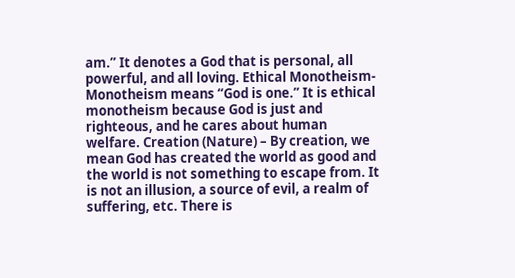am.” It denotes a God that is personal, all powerful, and all loving. Ethical Monotheism- Monotheism means “God is one.” It is ethical monotheism because God is just and righteous, and he cares about human welfare. Creation (Nature) – By creation, we mean God has created the world as good and the world is not something to escape from. It is not an illusion, a source of evil, a realm of suffering, etc. There is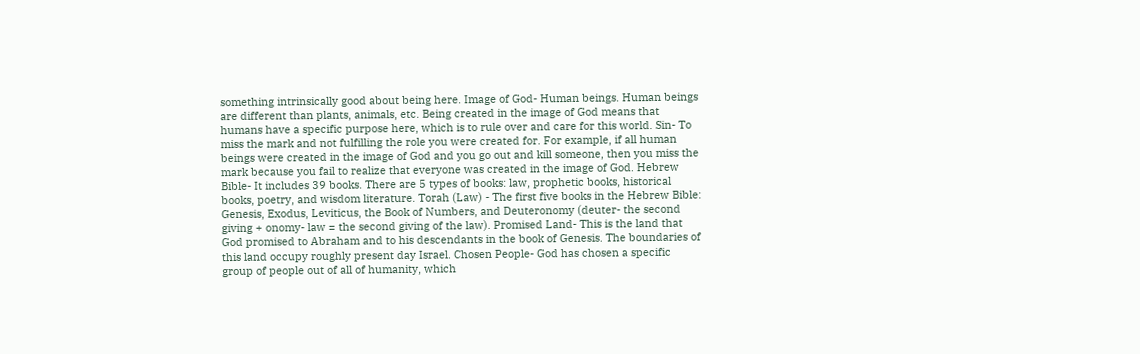something intrinsically good about being here. Image of God- Human beings. Human beings are different than plants, animals, etc. Being created in the image of God means that humans have a specific purpose here, which is to rule over and care for this world. Sin- To miss the mark and not fulfilling the role you were created for. For example, if all human beings were created in the image of God and you go out and kill someone, then you miss the mark because you fail to realize that everyone was created in the image of God. Hebrew Bible- It includes 39 books. There are 5 types of books: law, prophetic books, historical books, poetry, and wisdom literature. Torah (Law) - The first five books in the Hebrew Bible: Genesis, Exodus, Leviticus, the Book of Numbers, and Deuteronomy (deuter- the second giving + onomy- law = the second giving of the law). Promised Land- This is the land that God promised to Abraham and to his descendants in the book of Genesis. The boundaries of this land occupy roughly present day Israel. Chosen People- God has chosen a specific group of people out of all of humanity, which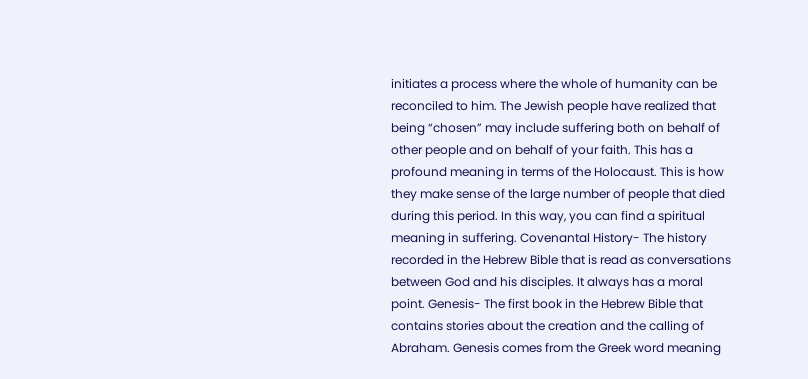initiates a process where the whole of humanity can be reconciled to him. The Jewish people have realized that being “chosen” may include suffering both on behalf of other people and on behalf of your faith. This has a profound meaning in terms of the Holocaust. This is how they make sense of the large number of people that died during this period. In this way, you can find a spiritual meaning in suffering. Covenantal History- The history recorded in the Hebrew Bible that is read as conversations between God and his disciples. It always has a moral point. Genesis- The first book in the Hebrew Bible that contains stories about the creation and the calling of Abraham. Genesis comes from the Greek word meaning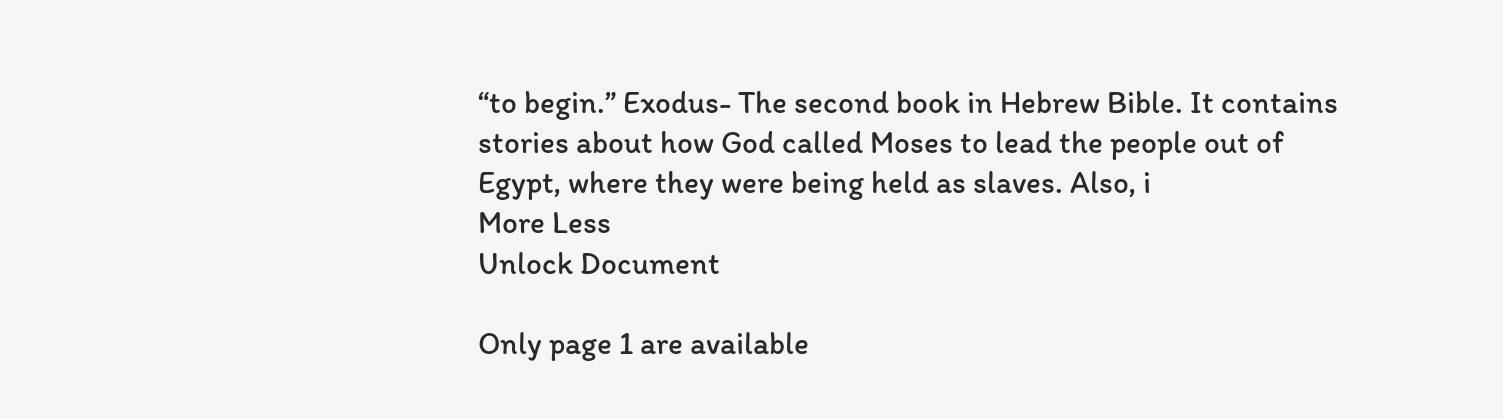“to begin.” Exodus- The second book in Hebrew Bible. It contains stories about how God called Moses to lead the people out of Egypt, where they were being held as slaves. Also, i
More Less
Unlock Document

Only page 1 are available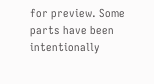for preview. Some parts have been intentionally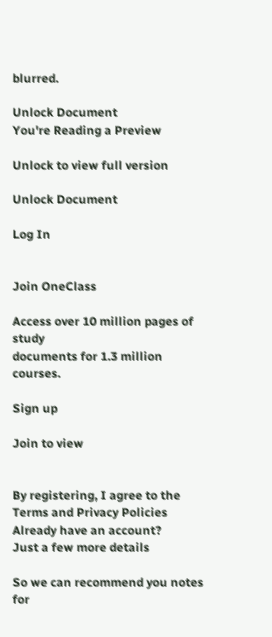blurred.

Unlock Document
You're Reading a Preview

Unlock to view full version

Unlock Document

Log In


Join OneClass

Access over 10 million pages of study
documents for 1.3 million courses.

Sign up

Join to view


By registering, I agree to the Terms and Privacy Policies
Already have an account?
Just a few more details

So we can recommend you notes for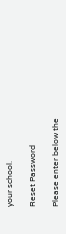your school.

Reset Password

Please enter below the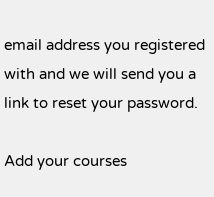email address you registered with and we will send you a link to reset your password.

Add your courses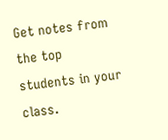Get notes from the top students in your class.